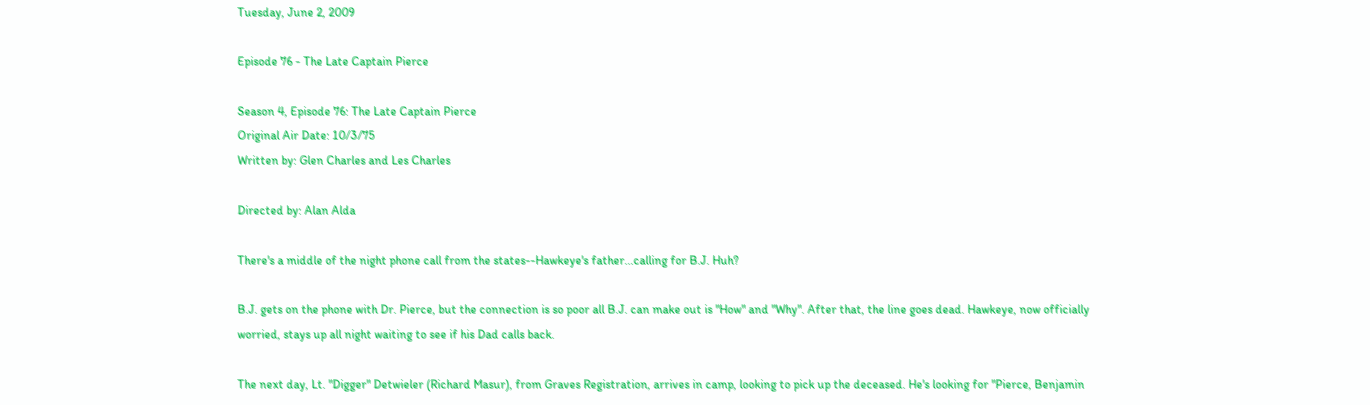Tuesday, June 2, 2009

Episode 76 - The Late Captain Pierce

Season 4, Episode 76: The Late Captain Pierce
Original Air Date: 10/3/75
Written by: Glen Charles and Les Charles

Directed by: Alan Alda

There's a middle of the night phone call from the states--Hawkeye's father...calling for B.J. Huh?

B.J. gets on the phone with Dr. Pierce, but the connection is so poor all B.J. can make out is "How" and "Why". After that, the line goes dead. Hawkeye, now officially worried, stays up all night waiting to see if his Dad calls back.

The next day, Lt. "Digger" Detwieler (Richard Masur), from Graves Registration, arrives in camp, looking to pick up the deceased. He's looking for "Pierce, Benjamin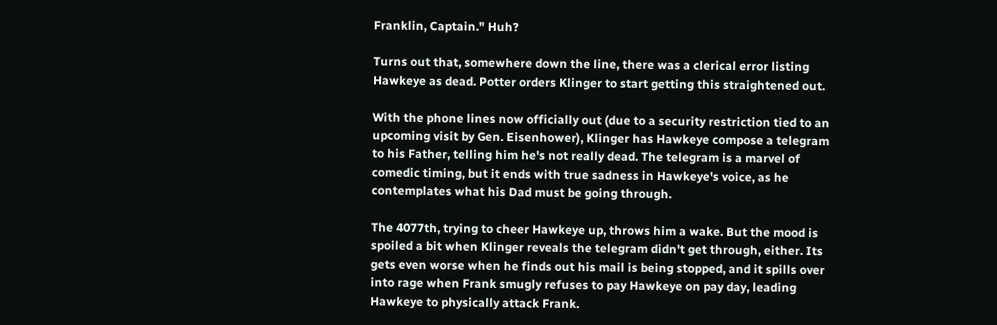Franklin, Captain." Huh?

Turns out that, somewhere down the line, there was a clerical error listing Hawkeye as dead. Potter orders Klinger to start getting this straightened out.

With the phone lines now officially out (due to a security restriction tied to an upcoming visit by Gen. Eisenhower), Klinger has Hawkeye compose a telegram to his Father, telling him he's not really dead. The telegram is a marvel of comedic timing, but it ends with true sadness in Hawkeye's voice, as he contemplates what his Dad must be going through.

The 4077th, trying to cheer Hawkeye up, throws him a wake. But the mood is spoiled a bit when Klinger reveals the telegram didn't get through, either. Its gets even worse when he finds out his mail is being stopped, and it spills over into rage when Frank smugly refuses to pay Hawkeye on pay day, leading Hawkeye to physically attack Frank.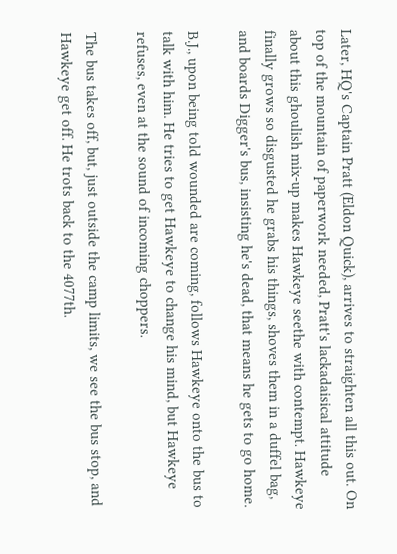Later, HQ's Captain Pratt (Eldon Quick), arrives to straighten all this out. On top of the mountain of paperwork needed, Pratt's lackadaisical attitude about this ghoulish mix-up makes Hawkeye seethe with contempt. Hawkeye finally grows so disgusted he grabs his things, shoves them in a duffel bag, and boards Digger's bus, insisting he's dead, that means he gets to go home.

B.J., upon being told wounded are coming, follows Hawkeye onto the bus to talk with him. He tries to get Hawkeye to change his mind, but Hawkeye refuses, even at the sound of incoming choppers.

The bus takes off, but, just outside the camp limits, we see the bus stop, and Hawkeye get off. He trots back to the 4077th.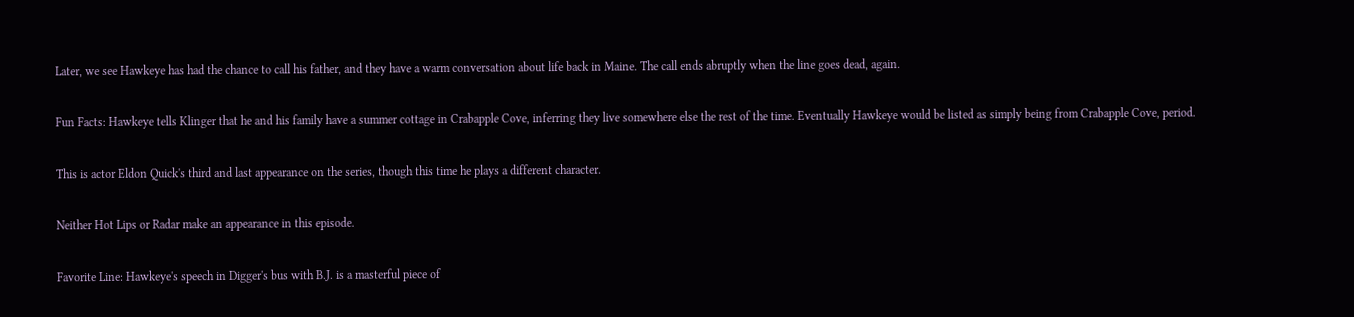Later, we see Hawkeye has had the chance to call his father, and they have a warm conversation about life back in Maine. The call ends abruptly when the line goes dead, again.

Fun Facts: Hawkeye tells Klinger that he and his family have a summer cottage in Crabapple Cove, inferring they live somewhere else the rest of the time. Eventually Hawkeye would be listed as simply being from Crabapple Cove, period.

This is actor Eldon Quick's third and last appearance on the series, though this time he plays a different character.

Neither Hot Lips or Radar make an appearance in this episode.

Favorite Line: Hawkeye's speech in Digger's bus with B.J. is a masterful piece of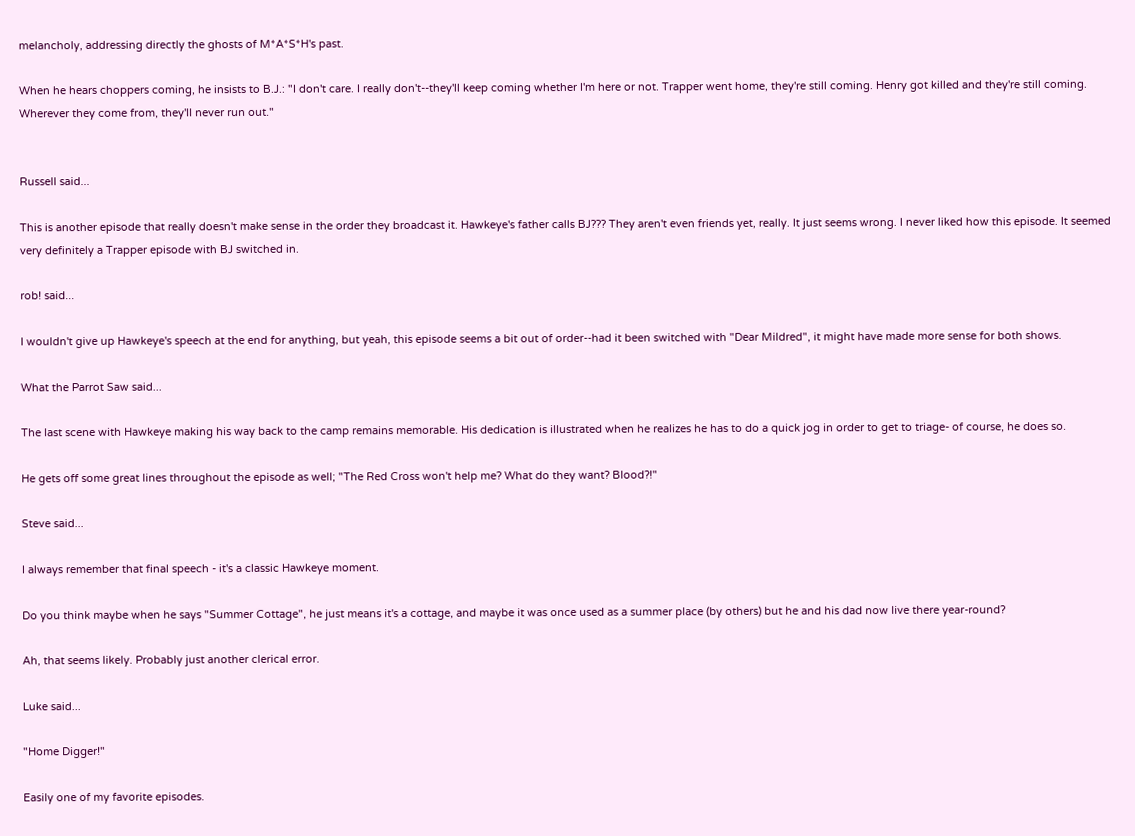melancholy, addressing directly the ghosts of M*A*S*H's past.

When he hears choppers coming, he insists to B.J.: "I don't care. I really don't--they'll keep coming whether I'm here or not. Trapper went home, they're still coming. Henry got killed and they're still coming. Wherever they come from, they'll never run out."


Russell said...

This is another episode that really doesn't make sense in the order they broadcast it. Hawkeye's father calls BJ??? They aren't even friends yet, really. It just seems wrong. I never liked how this episode. It seemed very definitely a Trapper episode with BJ switched in.

rob! said...

I wouldn't give up Hawkeye's speech at the end for anything, but yeah, this episode seems a bit out of order--had it been switched with "Dear Mildred", it might have made more sense for both shows.

What the Parrot Saw said...

The last scene with Hawkeye making his way back to the camp remains memorable. His dedication is illustrated when he realizes he has to do a quick jog in order to get to triage- of course, he does so.

He gets off some great lines throughout the episode as well; "The Red Cross won't help me? What do they want? Blood?!"

Steve said...

I always remember that final speech - it's a classic Hawkeye moment.

Do you think maybe when he says "Summer Cottage", he just means it's a cottage, and maybe it was once used as a summer place (by others) but he and his dad now live there year-round?

Ah, that seems likely. Probably just another clerical error.

Luke said...

"Home Digger!"

Easily one of my favorite episodes.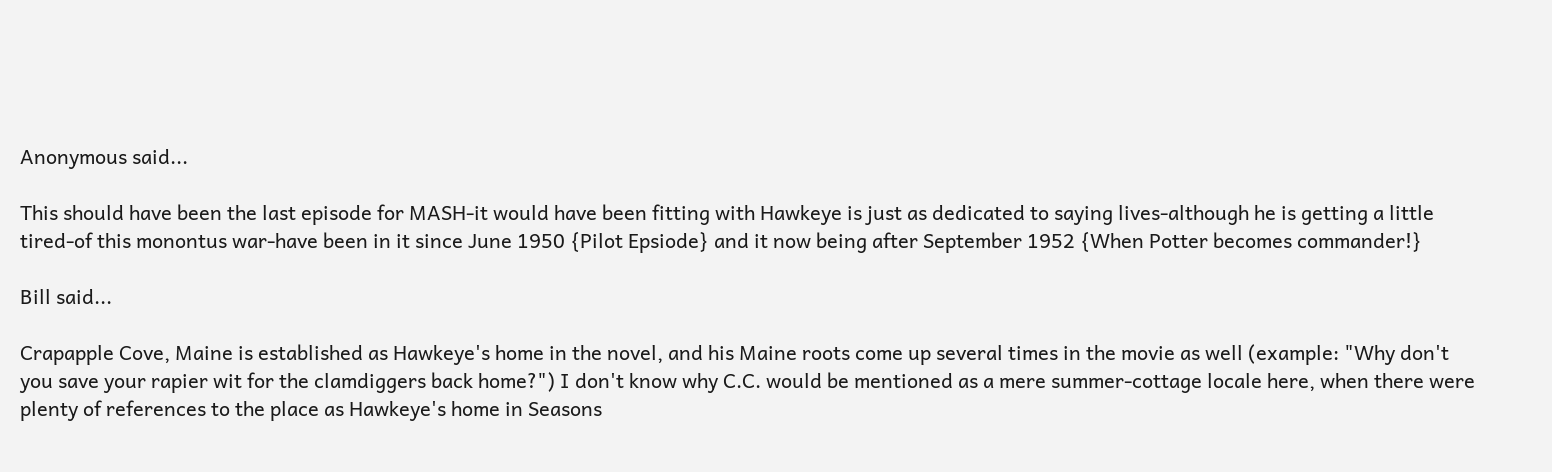Anonymous said...

This should have been the last episode for MASH-it would have been fitting with Hawkeye is just as dedicated to saying lives-although he is getting a little tired-of this monontus war-have been in it since June 1950 {Pilot Epsiode} and it now being after September 1952 {When Potter becomes commander!}

Bill said...

Crapapple Cove, Maine is established as Hawkeye's home in the novel, and his Maine roots come up several times in the movie as well (example: "Why don't you save your rapier wit for the clamdiggers back home?") I don't know why C.C. would be mentioned as a mere summer-cottage locale here, when there were plenty of references to the place as Hawkeye's home in Seasons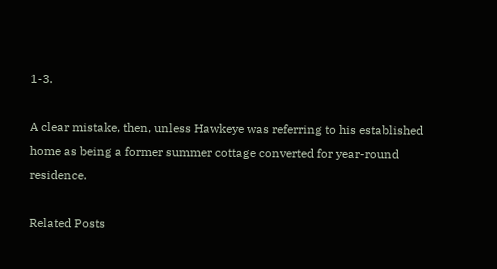1-3.

A clear mistake, then, unless Hawkeye was referring to his established home as being a former summer cottage converted for year-round residence.

Related Posts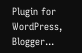Plugin for WordPress, Blogger...